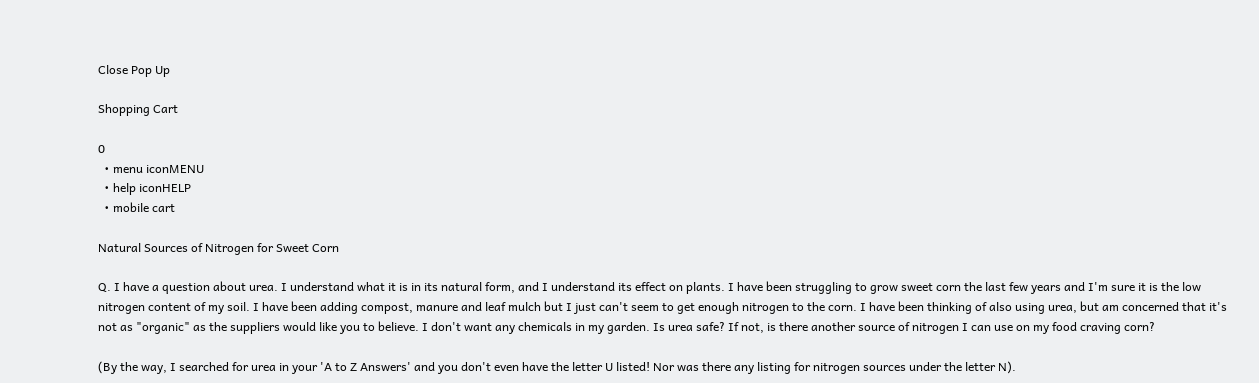Close Pop Up

Shopping Cart

0
  • menu iconMENU
  • help iconHELP
  • mobile cart

Natural Sources of Nitrogen for Sweet Corn

Q. I have a question about urea. I understand what it is in its natural form, and I understand its effect on plants. I have been struggling to grow sweet corn the last few years and I'm sure it is the low nitrogen content of my soil. I have been adding compost, manure and leaf mulch but I just can't seem to get enough nitrogen to the corn. I have been thinking of also using urea, but am concerned that it's not as "organic" as the suppliers would like you to believe. I don't want any chemicals in my garden. Is urea safe? If not, is there another source of nitrogen I can use on my food craving corn?

(By the way, I searched for urea in your 'A to Z Answers' and you don't even have the letter U listed! Nor was there any listing for nitrogen sources under the letter N).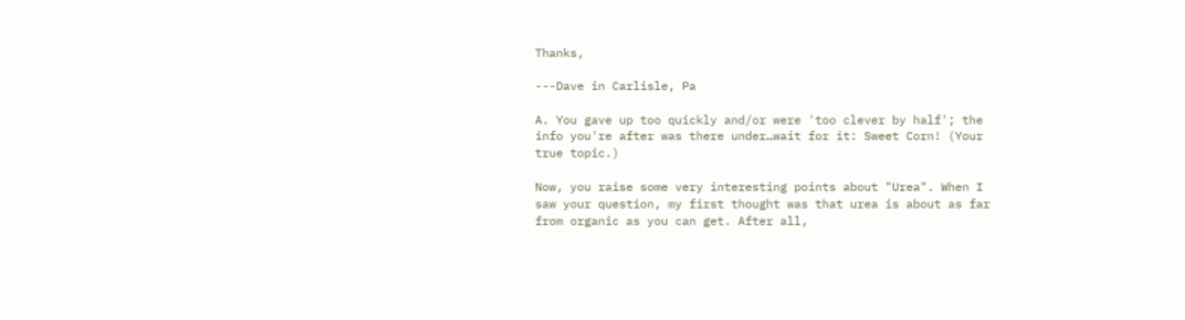Thanks,

---Dave in Carlisle, Pa

A. You gave up too quickly and/or were 'too clever by half'; the info you're after was there under…wait for it: Sweet Corn! (Your true topic.)

Now, you raise some very interesting points about "Urea". When I saw your question, my first thought was that urea is about as far from organic as you can get. After all,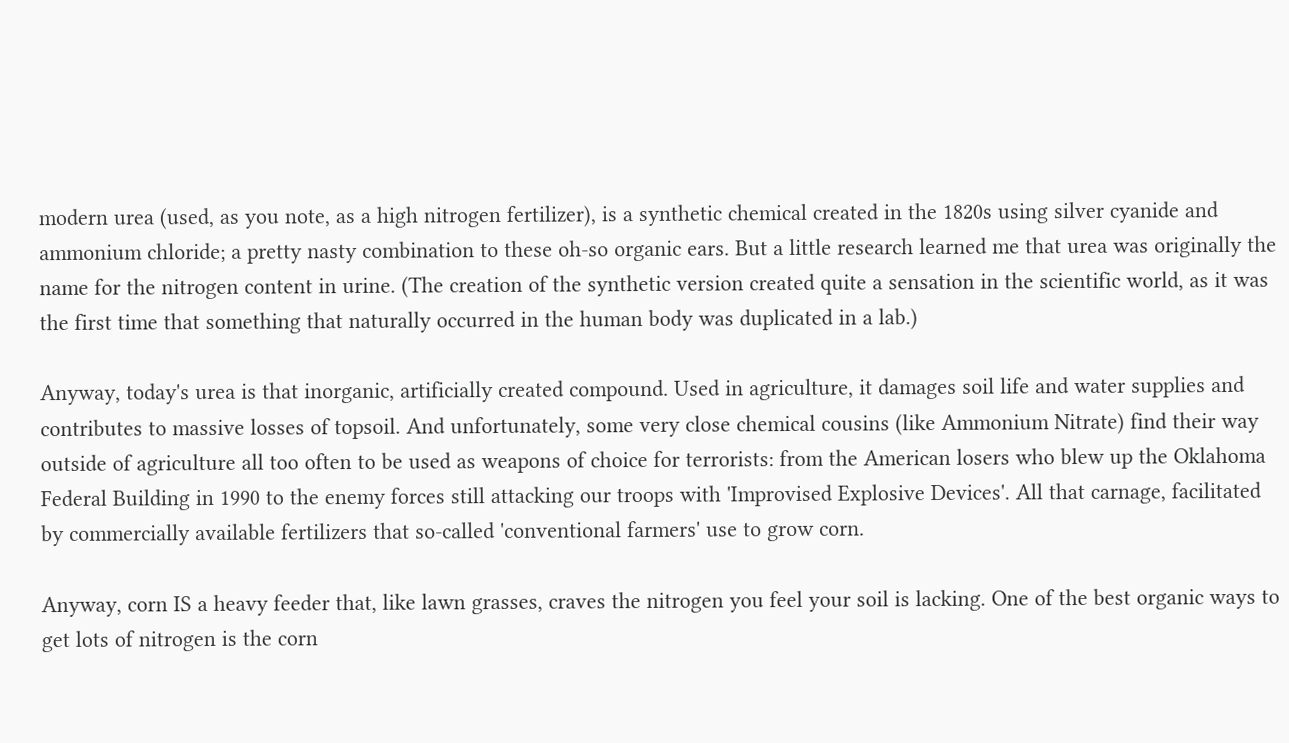modern urea (used, as you note, as a high nitrogen fertilizer), is a synthetic chemical created in the 1820s using silver cyanide and ammonium chloride; a pretty nasty combination to these oh-so organic ears. But a little research learned me that urea was originally the name for the nitrogen content in urine. (The creation of the synthetic version created quite a sensation in the scientific world, as it was the first time that something that naturally occurred in the human body was duplicated in a lab.)

Anyway, today's urea is that inorganic, artificially created compound. Used in agriculture, it damages soil life and water supplies and contributes to massive losses of topsoil. And unfortunately, some very close chemical cousins (like Ammonium Nitrate) find their way outside of agriculture all too often to be used as weapons of choice for terrorists: from the American losers who blew up the Oklahoma Federal Building in 1990 to the enemy forces still attacking our troops with 'Improvised Explosive Devices'. All that carnage, facilitated by commercially available fertilizers that so-called 'conventional farmers' use to grow corn.

Anyway, corn IS a heavy feeder that, like lawn grasses, craves the nitrogen you feel your soil is lacking. One of the best organic ways to get lots of nitrogen is the corn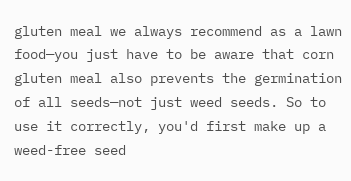gluten meal we always recommend as a lawn food—you just have to be aware that corn gluten meal also prevents the germination of all seeds—not just weed seeds. So to use it correctly, you'd first make up a weed-free seed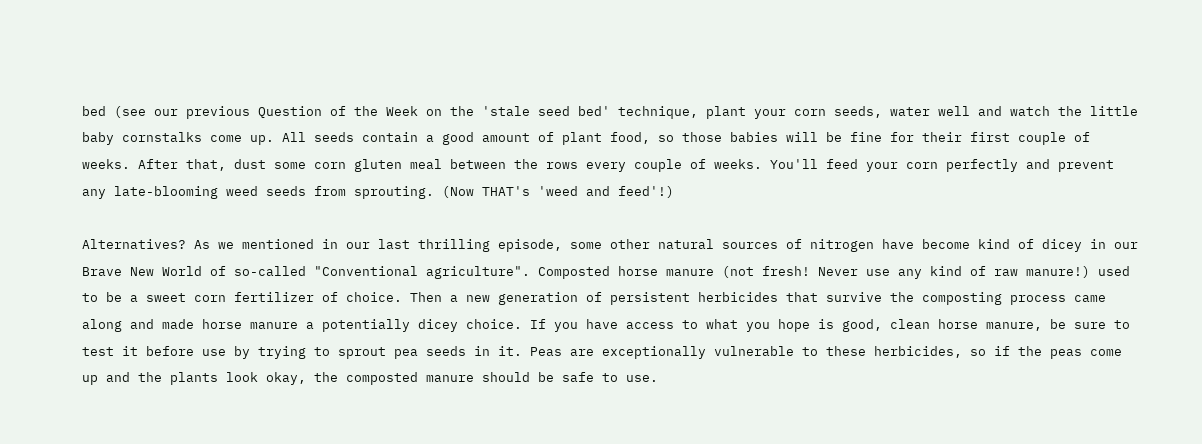bed (see our previous Question of the Week on the 'stale seed bed' technique, plant your corn seeds, water well and watch the little baby cornstalks come up. All seeds contain a good amount of plant food, so those babies will be fine for their first couple of weeks. After that, dust some corn gluten meal between the rows every couple of weeks. You'll feed your corn perfectly and prevent any late-blooming weed seeds from sprouting. (Now THAT's 'weed and feed'!)

Alternatives? As we mentioned in our last thrilling episode, some other natural sources of nitrogen have become kind of dicey in our Brave New World of so-called "Conventional agriculture". Composted horse manure (not fresh! Never use any kind of raw manure!) used to be a sweet corn fertilizer of choice. Then a new generation of persistent herbicides that survive the composting process came along and made horse manure a potentially dicey choice. If you have access to what you hope is good, clean horse manure, be sure to test it before use by trying to sprout pea seeds in it. Peas are exceptionally vulnerable to these herbicides, so if the peas come up and the plants look okay, the composted manure should be safe to use.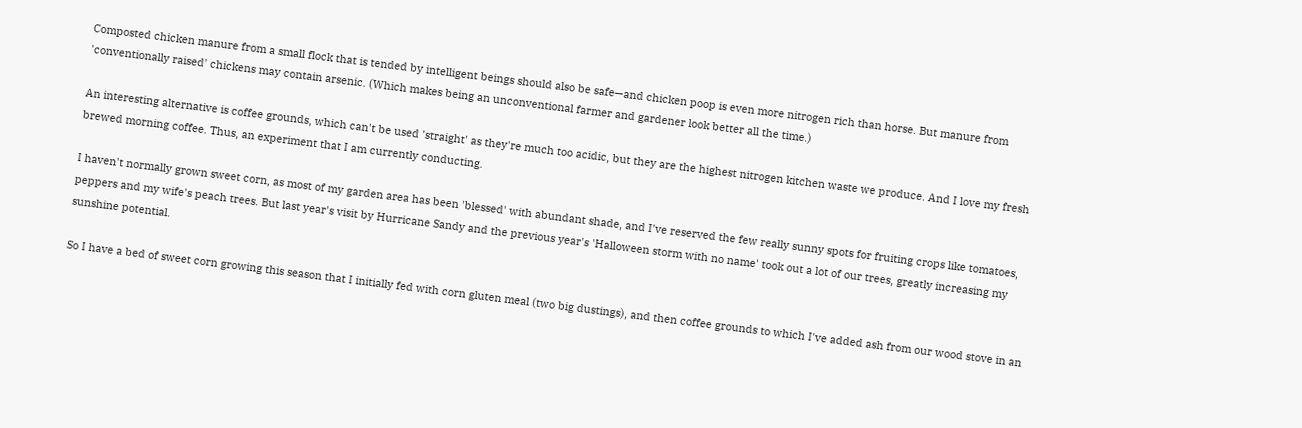Composted chicken manure from a small flock that is tended by intelligent beings should also be safe—and chicken poop is even more nitrogen rich than horse. But manure from 'conventionally raised' chickens may contain arsenic. (Which makes being an unconventional farmer and gardener look better all the time.)

An interesting alternative is coffee grounds, which can't be used 'straight' as they're much too acidic, but they are the highest nitrogen kitchen waste we produce. And I love my fresh brewed morning coffee. Thus, an experiment that I am currently conducting.

I haven't normally grown sweet corn, as most of my garden area has been 'blessed' with abundant shade, and I've reserved the few really sunny spots for fruiting crops like tomatoes, peppers and my wife's peach trees. But last year's visit by Hurricane Sandy and the previous year's 'Halloween storm with no name' took out a lot of our trees, greatly increasing my sunshine potential.

So I have a bed of sweet corn growing this season that I initially fed with corn gluten meal (two big dustings), and then coffee grounds to which I've added ash from our wood stove in an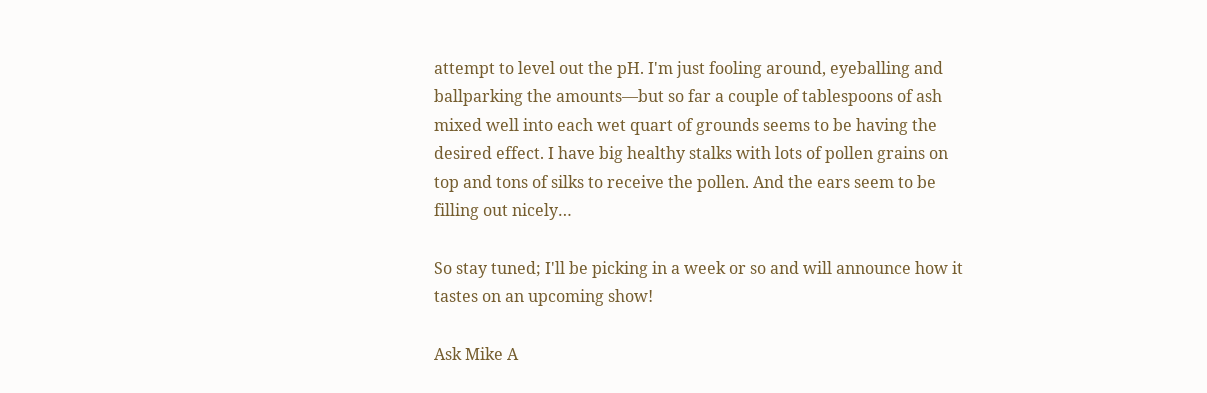attempt to level out the pH. I'm just fooling around, eyeballing and ballparking the amounts—but so far a couple of tablespoons of ash mixed well into each wet quart of grounds seems to be having the desired effect. I have big healthy stalks with lots of pollen grains on top and tons of silks to receive the pollen. And the ears seem to be filling out nicely…

So stay tuned; I'll be picking in a week or so and will announce how it tastes on an upcoming show!

Ask Mike A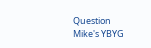Question    Mike's YBYG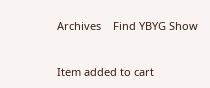Archives    Find YBYG Show


Item added to cart